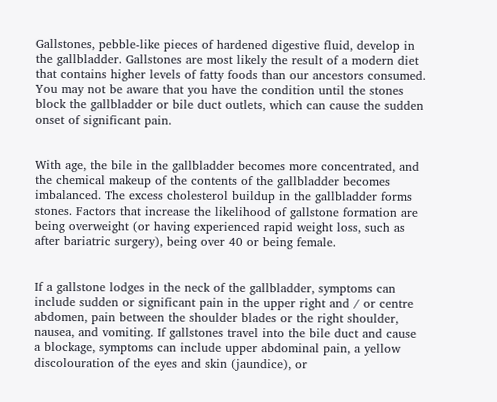Gallstones, pebble-like pieces of hardened digestive fluid, develop in the gallbladder. Gallstones are most likely the result of a modern diet that contains higher levels of fatty foods than our ancestors consumed. You may not be aware that you have the condition until the stones block the gallbladder or bile duct outlets, which can cause the sudden onset of significant pain.


With age, the bile in the gallbladder becomes more concentrated, and the chemical makeup of the contents of the gallbladder becomes imbalanced. The excess cholesterol buildup in the gallbladder forms stones. Factors that increase the likelihood of gallstone formation are being overweight (or having experienced rapid weight loss, such as after bariatric surgery), being over 40 or being female.


If a gallstone lodges in the neck of the gallbladder, symptoms can include sudden or significant pain in the upper right and / or centre abdomen, pain between the shoulder blades or the right shoulder, nausea, and vomiting. If gallstones travel into the bile duct and cause a blockage, symptoms can include upper abdominal pain, a yellow discolouration of the eyes and skin (jaundice), or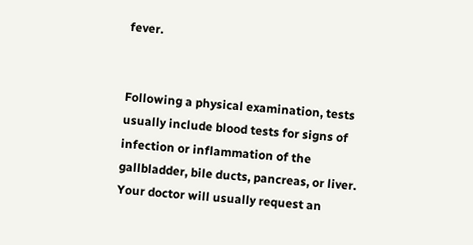fever.


Following a physical examination, tests usually include blood tests for signs of infection or inflammation of the gallbladder, bile ducts, pancreas, or liver. Your doctor will usually request an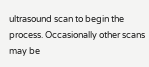ultrasound scan to begin the process. Occasionally other scans may be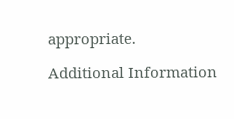appropriate.

Additional Information